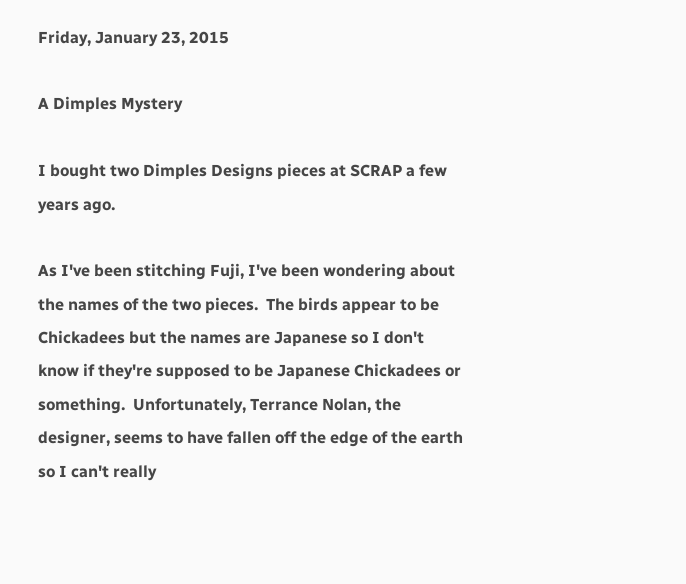Friday, January 23, 2015

A Dimples Mystery

I bought two Dimples Designs pieces at SCRAP a few years ago.

As I've been stitching Fuji, I've been wondering about the names of the two pieces.  The birds appear to be Chickadees but the names are Japanese so I don't know if they're supposed to be Japanese Chickadees or something.  Unfortunately, Terrance Nolan, the designer, seems to have fallen off the edge of the earth so I can't really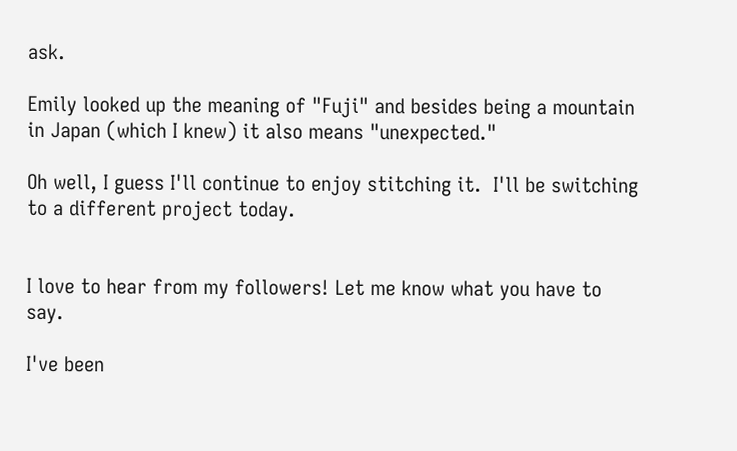ask.

Emily looked up the meaning of "Fuji" and besides being a mountain in Japan (which I knew) it also means "unexpected."

Oh well, I guess I'll continue to enjoy stitching it.  I'll be switching to a different project today.


I love to hear from my followers! Let me know what you have to say.

I've been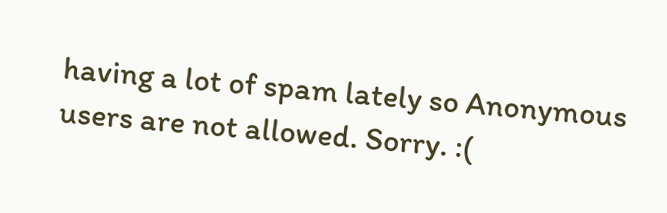having a lot of spam lately so Anonymous users are not allowed. Sorry. :(